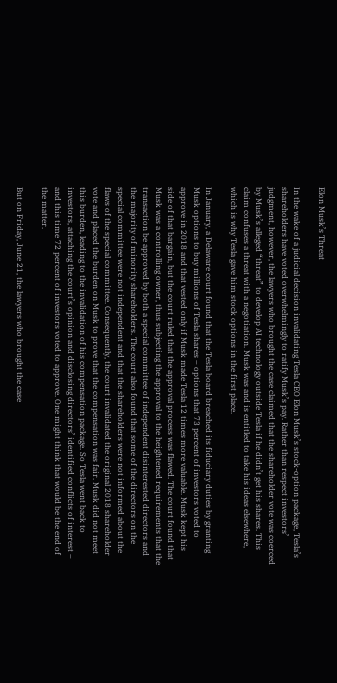Elon Musk’s Threat

In the wake of a judicial decision invalidating Tesla CEO Elon Musk’s stock-option package, Tesla’s shareholders have voted overwhelmingly to ratify Musk’s pay. Rather than respect investors’ judgment, however, the lawyers who brought the case claimed that the shareholder vote was coerced by Musk’s alleged “threat” to develop AI technology outside Tesla if he didn’t get his shares. This claim confuses a threat with a negotiation. Musk was and is entitled to take his ideas elsewhere, which is why Tesla gave him stock options in the first place.

In January, a Delaware court found that the Tesla board breached its fiduciary duties by granting Musk options to buy millions of Tesla shares – options that 73 percent of investors voted to approve in 2018 and that vested only if Musk made Tesla 12 times more valuable. Musk kept his side of that bargain, but the court ruled that the approval process was flawed. The court found that Musk was a controlling owner, thus subjecting the approval to the heightened requirements that the transaction be approved by both a special committee of independent disinterested directors and the majority of minority shareholders. The court also found that some of the directors on the special committee were not independent and that the shareholders were not informed about the flaws of the special committee. Consequently, the court invalidated the original 2018 shareholder vote and placed the burden on Musk to prove that the compensation was fair. Musk did not meet this burden, leading to the invalidation of his compensation package. So Tesla went back to investors, attaching the court’s opinion and disclosing directors’ identified conflicts of interest – and this time 72 percent of investors voted to approve. One might think that would be the end of the matter.

But on Friday, June 21, the lawyers who brought the case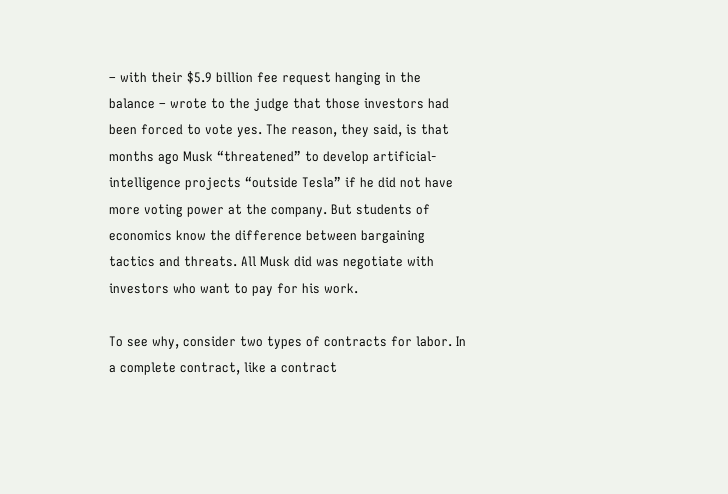– with their $5.9 billion fee request hanging in the balance – wrote to the judge that those investors had been forced to vote yes. The reason, they said, is that months ago Musk “threatened” to develop artificial-intelligence projects “outside Tesla” if he did not have more voting power at the company. But students of economics know the difference between bargaining tactics and threats. All Musk did was negotiate with investors who want to pay for his work.

To see why, consider two types of contracts for labor. In a complete contract, like a contract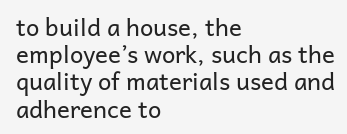to build a house, the employee’s work, such as the quality of materials used and adherence to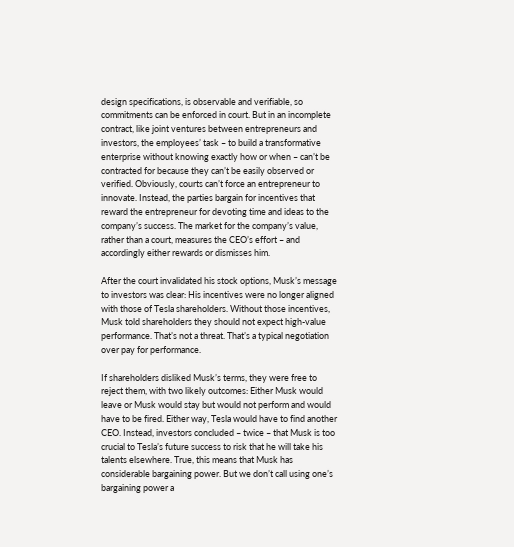design specifications, is observable and verifiable, so commitments can be enforced in court. But in an incomplete contract, like joint ventures between entrepreneurs and investors, the employees’ task – to build a transformative enterprise without knowing exactly how or when – can’t be contracted for because they can’t be easily observed or verified. Obviously, courts can’t force an entrepreneur to innovate. Instead, the parties bargain for incentives that reward the entrepreneur for devoting time and ideas to the company’s success. The market for the company’s value, rather than a court, measures the CEO’s effort – and accordingly either rewards or dismisses him.

After the court invalidated his stock options, Musk’s message to investors was clear: His incentives were no longer aligned with those of Tesla shareholders. Without those incentives, Musk told shareholders they should not expect high-value performance. That’s not a threat. That’s a typical negotiation over pay for performance.

If shareholders disliked Musk’s terms, they were free to reject them, with two likely outcomes: Either Musk would leave or Musk would stay but would not perform and would have to be fired. Either way, Tesla would have to find another CEO. Instead, investors concluded – twice – that Musk is too crucial to Tesla’s future success to risk that he will take his talents elsewhere. True, this means that Musk has considerable bargaining power. But we don’t call using one’s bargaining power a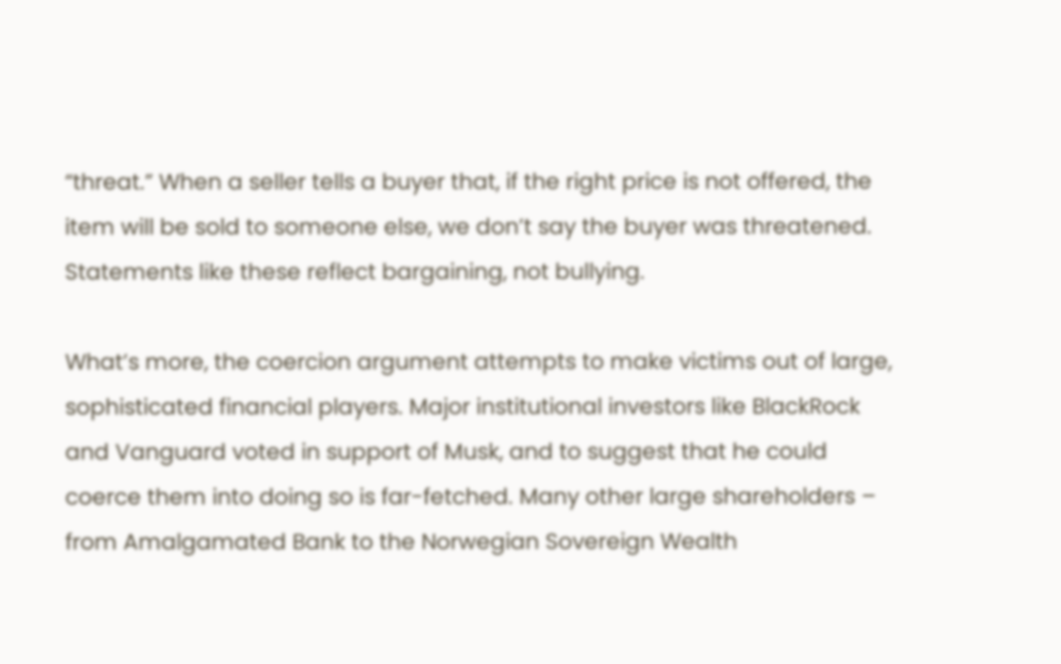“threat.” When a seller tells a buyer that, if the right price is not offered, the item will be sold to someone else, we don’t say the buyer was threatened. Statements like these reflect bargaining, not bullying.

What’s more, the coercion argument attempts to make victims out of large, sophisticated financial players. Major institutional investors like BlackRock and Vanguard voted in support of Musk, and to suggest that he could coerce them into doing so is far-fetched. Many other large shareholders – from Amalgamated Bank to the Norwegian Sovereign Wealth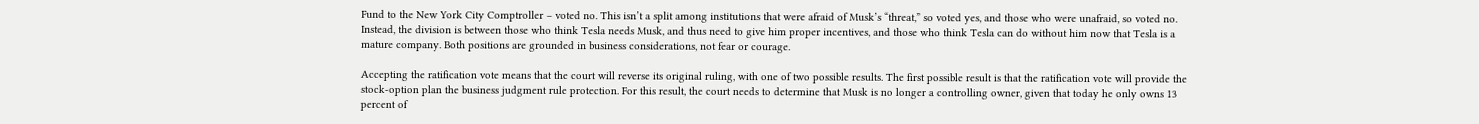Fund to the New York City Comptroller – voted no. This isn’t a split among institutions that were afraid of Musk’s “threat,” so voted yes, and those who were unafraid, so voted no. Instead, the division is between those who think Tesla needs Musk, and thus need to give him proper incentives, and those who think Tesla can do without him now that Tesla is a mature company. Both positions are grounded in business considerations, not fear or courage.

Accepting the ratification vote means that the court will reverse its original ruling, with one of two possible results. The first possible result is that the ratification vote will provide the stock-option plan the business judgment rule protection. For this result, the court needs to determine that Musk is no longer a controlling owner, given that today he only owns 13 percent of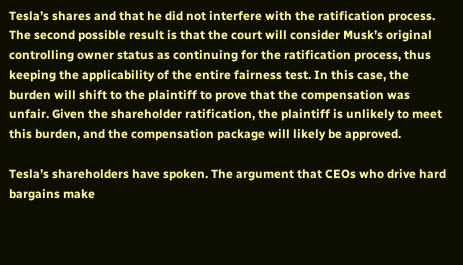Tesla’s shares and that he did not interfere with the ratification process. The second possible result is that the court will consider Musk’s original controlling owner status as continuing for the ratification process, thus keeping the applicability of the entire fairness test. In this case, the burden will shift to the plaintiff to prove that the compensation was unfair. Given the shareholder ratification, the plaintiff is unlikely to meet this burden, and the compensation package will likely be approved.

Tesla’s shareholders have spoken. The argument that CEOs who drive hard bargains make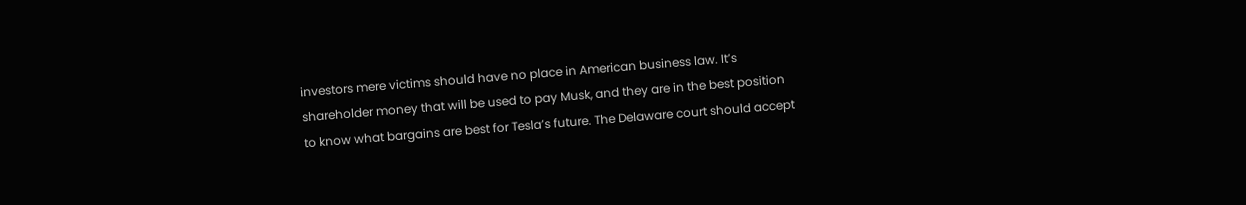investors mere victims should have no place in American business law. It’s shareholder money that will be used to pay Musk, and they are in the best position to know what bargains are best for Tesla’s future. The Delaware court should accept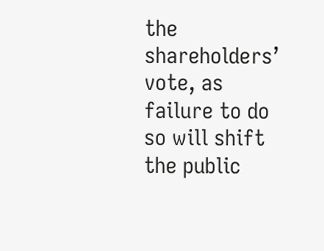the shareholders’ vote, as failure to do so will shift the public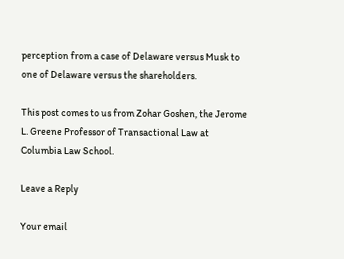perception from a case of Delaware versus Musk to one of Delaware versus the shareholders.

This post comes to us from Zohar Goshen, the Jerome L. Greene Professor of Transactional Law at Columbia Law School.

Leave a Reply

Your email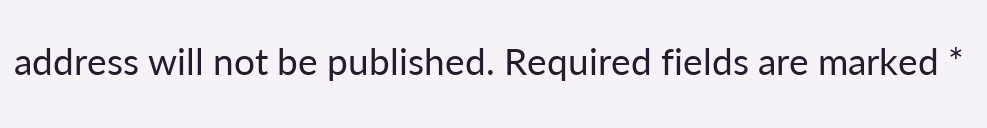address will not be published. Required fields are marked *